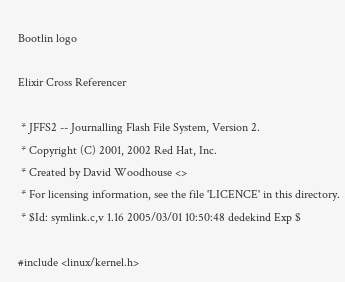Bootlin logo

Elixir Cross Referencer

 * JFFS2 -- Journalling Flash File System, Version 2.
 * Copyright (C) 2001, 2002 Red Hat, Inc.
 * Created by David Woodhouse <>
 * For licensing information, see the file 'LICENCE' in this directory.
 * $Id: symlink.c,v 1.16 2005/03/01 10:50:48 dedekind Exp $

#include <linux/kernel.h>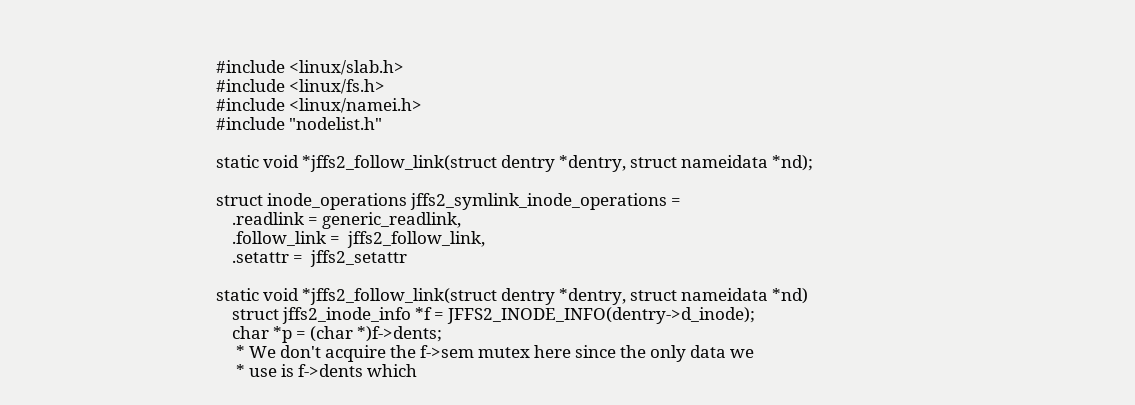#include <linux/slab.h>
#include <linux/fs.h>
#include <linux/namei.h>
#include "nodelist.h"

static void *jffs2_follow_link(struct dentry *dentry, struct nameidata *nd);

struct inode_operations jffs2_symlink_inode_operations =
    .readlink = generic_readlink,
    .follow_link =  jffs2_follow_link,
    .setattr =  jffs2_setattr

static void *jffs2_follow_link(struct dentry *dentry, struct nameidata *nd)
    struct jffs2_inode_info *f = JFFS2_INODE_INFO(dentry->d_inode);
    char *p = (char *)f->dents;
     * We don't acquire the f->sem mutex here since the only data we
     * use is f->dents which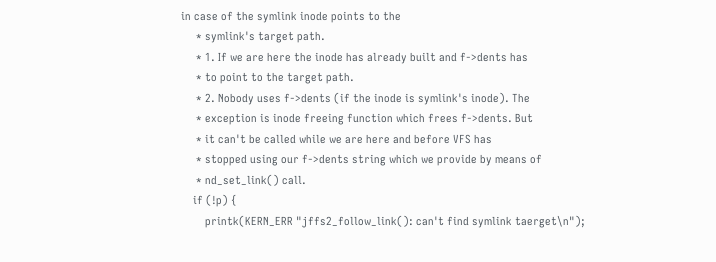in case of the symlink inode points to the
     * symlink's target path.
     * 1. If we are here the inode has already built and f->dents has
     * to point to the target path.
     * 2. Nobody uses f->dents (if the inode is symlink's inode). The
     * exception is inode freeing function which frees f->dents. But
     * it can't be called while we are here and before VFS has
     * stopped using our f->dents string which we provide by means of
     * nd_set_link() call.
    if (!p) {
        printk(KERN_ERR "jffs2_follow_link(): can't find symlink taerget\n");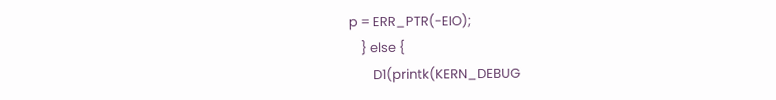p = ERR_PTR(-EIO);
    } else {
        D1(printk(KERN_DEBUG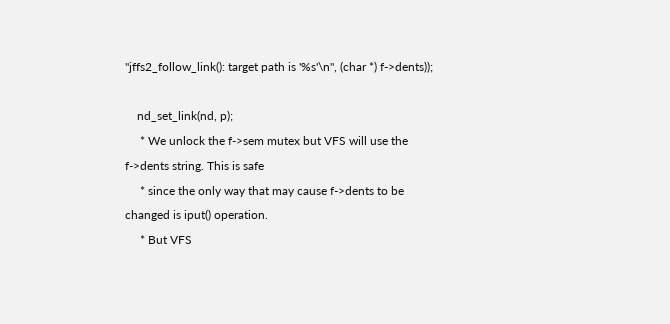"jffs2_follow_link(): target path is '%s'\n", (char *) f->dents));

    nd_set_link(nd, p);
     * We unlock the f->sem mutex but VFS will use the f->dents string. This is safe
     * since the only way that may cause f->dents to be changed is iput() operation.
     * But VFS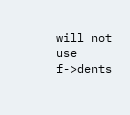will not use f->dents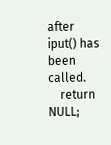after iput() has been called.
    return NULL;